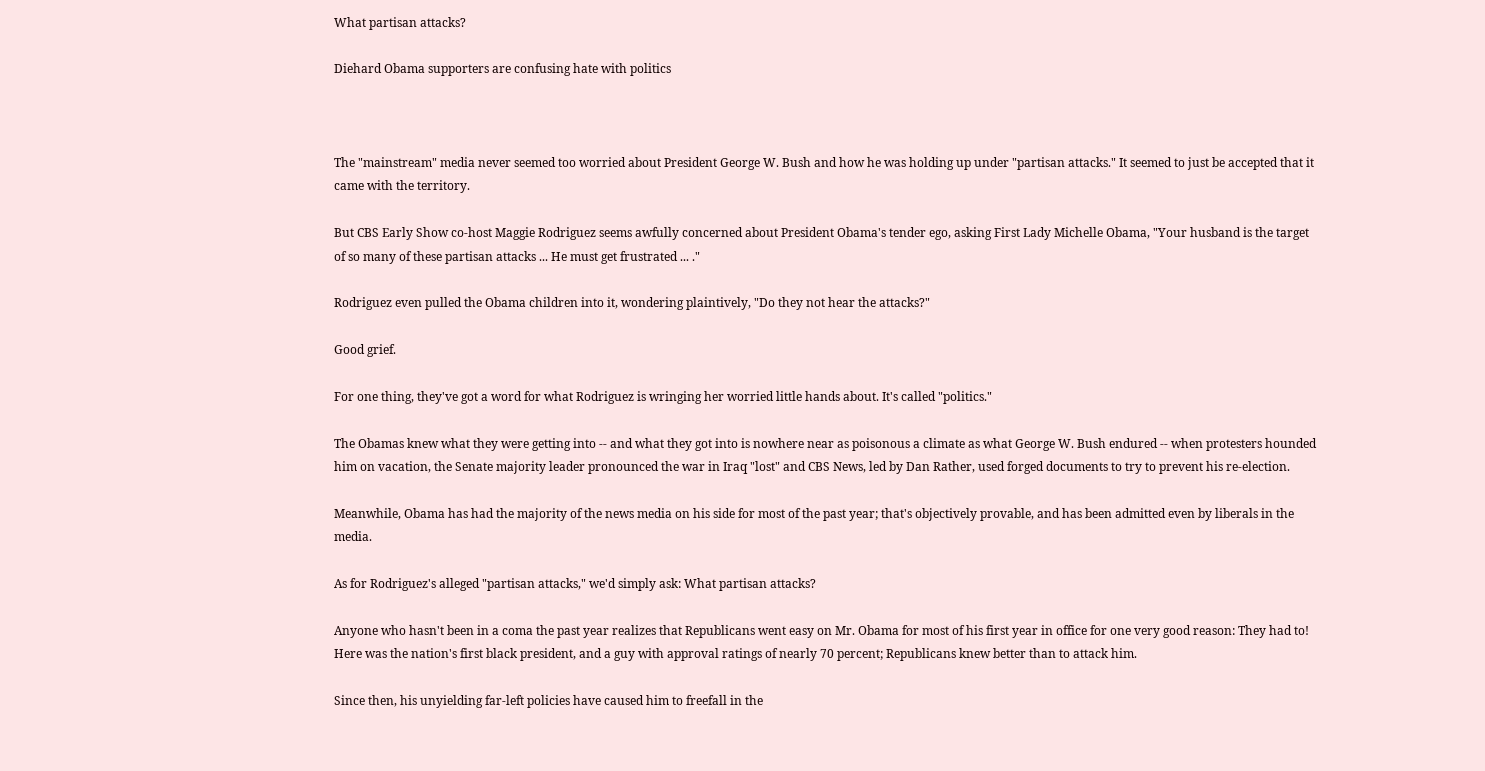What partisan attacks?

Diehard Obama supporters are confusing hate with politics



The "mainstream" media never seemed too worried about President George W. Bush and how he was holding up under "partisan attacks." It seemed to just be accepted that it came with the territory.

But CBS Early Show co-host Maggie Rodriguez seems awfully concerned about President Obama's tender ego, asking First Lady Michelle Obama, "Your husband is the target of so many of these partisan attacks ... He must get frustrated ... ."

Rodriguez even pulled the Obama children into it, wondering plaintively, "Do they not hear the attacks?"

Good grief.

For one thing, they've got a word for what Rodriguez is wringing her worried little hands about. It's called "politics."

The Obamas knew what they were getting into -- and what they got into is nowhere near as poisonous a climate as what George W. Bush endured -- when protesters hounded him on vacation, the Senate majority leader pronounced the war in Iraq "lost" and CBS News, led by Dan Rather, used forged documents to try to prevent his re-election.

Meanwhile, Obama has had the majority of the news media on his side for most of the past year; that's objectively provable, and has been admitted even by liberals in the media.

As for Rodriguez's alleged "partisan attacks," we'd simply ask: What partisan attacks?

Anyone who hasn't been in a coma the past year realizes that Republicans went easy on Mr. Obama for most of his first year in office for one very good reason: They had to! Here was the nation's first black president, and a guy with approval ratings of nearly 70 percent; Republicans knew better than to attack him.

Since then, his unyielding far-left policies have caused him to freefall in the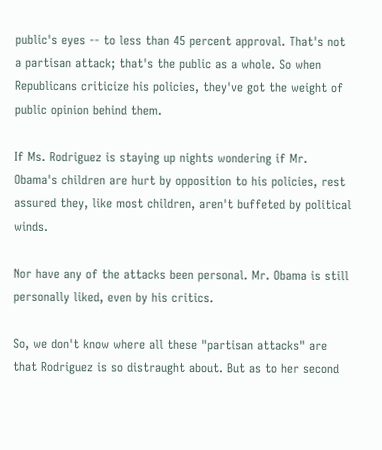public's eyes -- to less than 45 percent approval. That's not a partisan attack; that's the public as a whole. So when Republicans criticize his policies, they've got the weight of public opinion behind them.

If Ms. Rodriguez is staying up nights wondering if Mr. Obama's children are hurt by opposition to his policies, rest assured they, like most children, aren't buffeted by political winds.

Nor have any of the attacks been personal. Mr. Obama is still personally liked, even by his critics.

So, we don't know where all these "partisan attacks" are that Rodriguez is so distraught about. But as to her second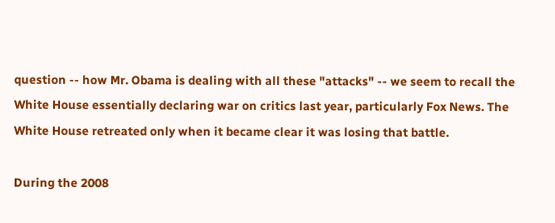question -- how Mr. Obama is dealing with all these "attacks" -- we seem to recall the White House essentially declaring war on critics last year, particularly Fox News. The White House retreated only when it became clear it was losing that battle.

During the 2008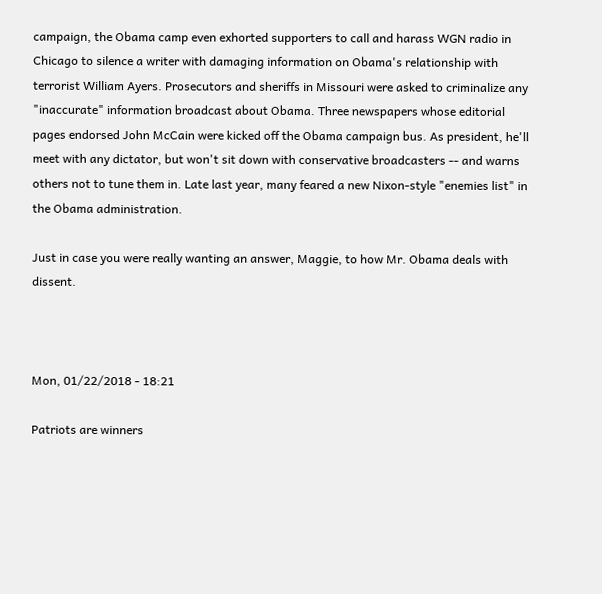campaign, the Obama camp even exhorted supporters to call and harass WGN radio in Chicago to silence a writer with damaging information on Obama's relationship with terrorist William Ayers. Prosecutors and sheriffs in Missouri were asked to criminalize any "inaccurate" information broadcast about Obama. Three newspapers whose editorial pages endorsed John McCain were kicked off the Obama campaign bus. As president, he'll meet with any dictator, but won't sit down with conservative broadcasters -- and warns others not to tune them in. Late last year, many feared a new Nixon-style "enemies list" in the Obama administration.

Just in case you were really wanting an answer, Maggie, to how Mr. Obama deals with dissent.



Mon, 01/22/2018 - 18:21

Patriots are winners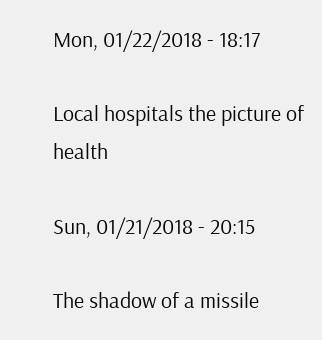Mon, 01/22/2018 - 18:17

Local hospitals the picture of health

Sun, 01/21/2018 - 20:15

The shadow of a missile